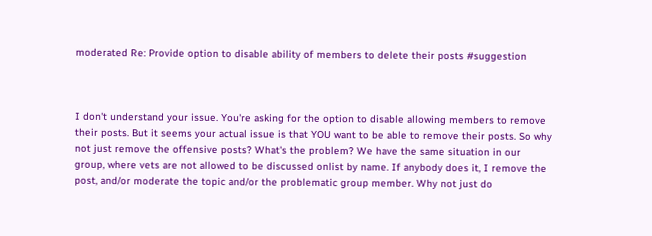moderated Re: Provide option to disable ability of members to delete their posts #suggestion



I don't understand your issue. You're asking for the option to disable allowing members to remove their posts. But it seems your actual issue is that YOU want to be able to remove their posts. So why not just remove the offensive posts? What's the problem? We have the same situation in our group, where vets are not allowed to be discussed onlist by name. If anybody does it, I remove the post, and/or moderate the topic and/or the problematic group member. Why not just do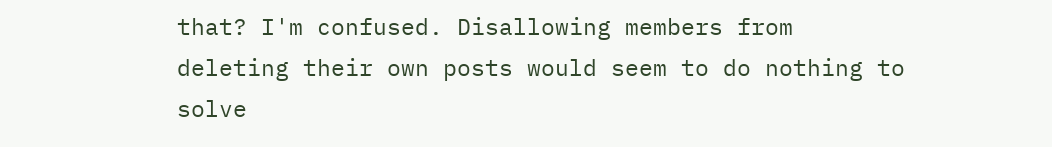that? I'm confused. Disallowing members from deleting their own posts would seem to do nothing to solve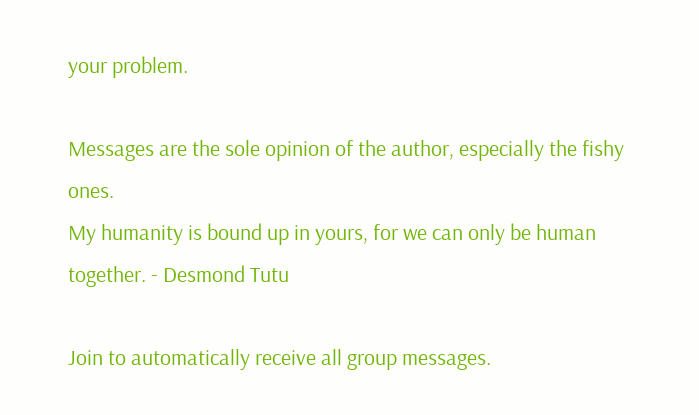your problem.

Messages are the sole opinion of the author, especially the fishy ones.
My humanity is bound up in yours, for we can only be human together. - Desmond Tutu

Join to automatically receive all group messages.